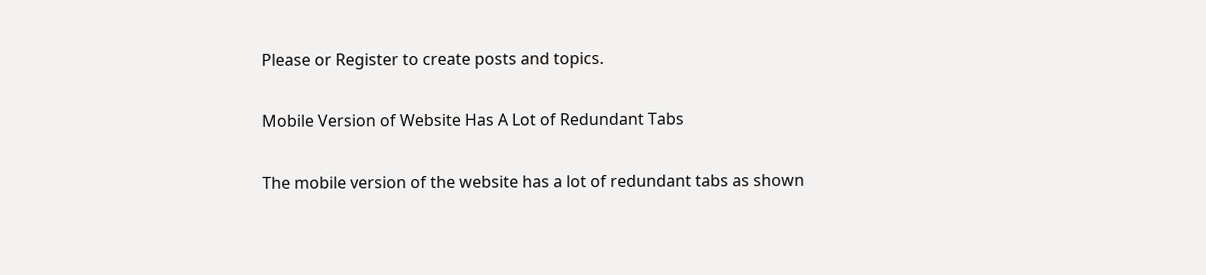Please or Register to create posts and topics.

Mobile Version of Website Has A Lot of Redundant Tabs

The mobile version of the website has a lot of redundant tabs as shown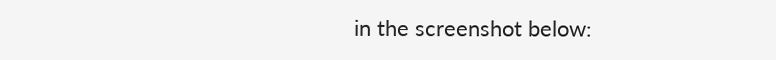in the screenshot below: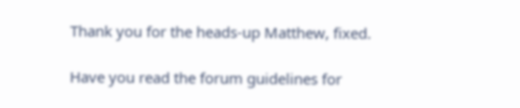Thank you for the heads-up Matthew, fixed.

Have you read the forum guidelines for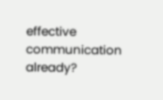effective communication already?